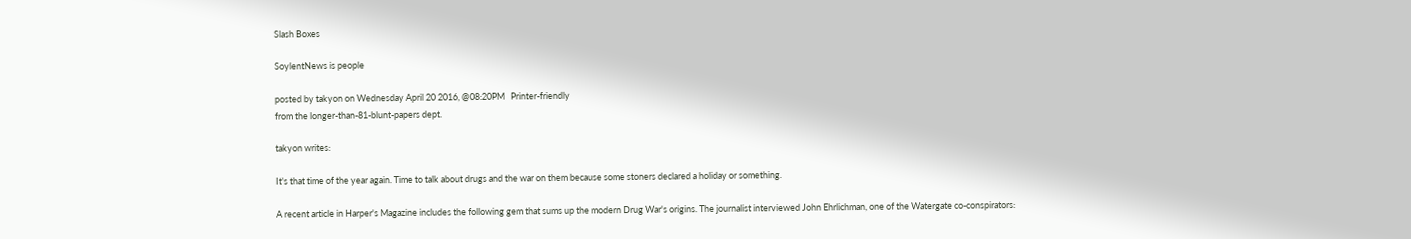Slash Boxes

SoylentNews is people

posted by takyon on Wednesday April 20 2016, @08:20PM   Printer-friendly
from the longer-than-81-blunt-papers dept.

takyon writes:

It's that time of the year again. Time to talk about drugs and the war on them because some stoners declared a holiday or something.

A recent article in Harper's Magazine includes the following gem that sums up the modern Drug War's origins. The journalist interviewed John Ehrlichman, one of the Watergate co-conspirators: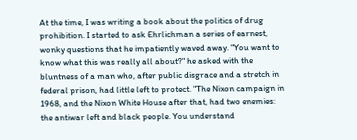At the time, I was writing a book about the politics of drug prohibition. I started to ask Ehrlichman a series of earnest, wonky questions that he impatiently waved away. "You want to know what this was really all about?" he asked with the bluntness of a man who, after public disgrace and a stretch in federal prison, had little left to protect. "The Nixon campaign in 1968, and the Nixon White House after that, had two enemies: the antiwar left and black people. You understand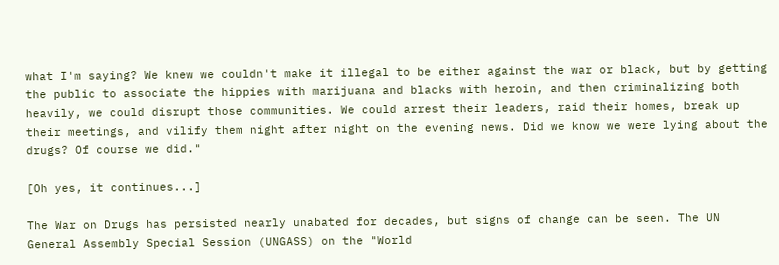what I'm saying? We knew we couldn't make it illegal to be either against the war or black, but by getting the public to associate the hippies with marijuana and blacks with heroin, and then criminalizing both heavily, we could disrupt those communities. We could arrest their leaders, raid their homes, break up their meetings, and vilify them night after night on the evening news. Did we know we were lying about the drugs? Of course we did."

[Oh yes, it continues...]

The War on Drugs has persisted nearly unabated for decades, but signs of change can be seen. The UN General Assembly Special Session (UNGASS) on the "World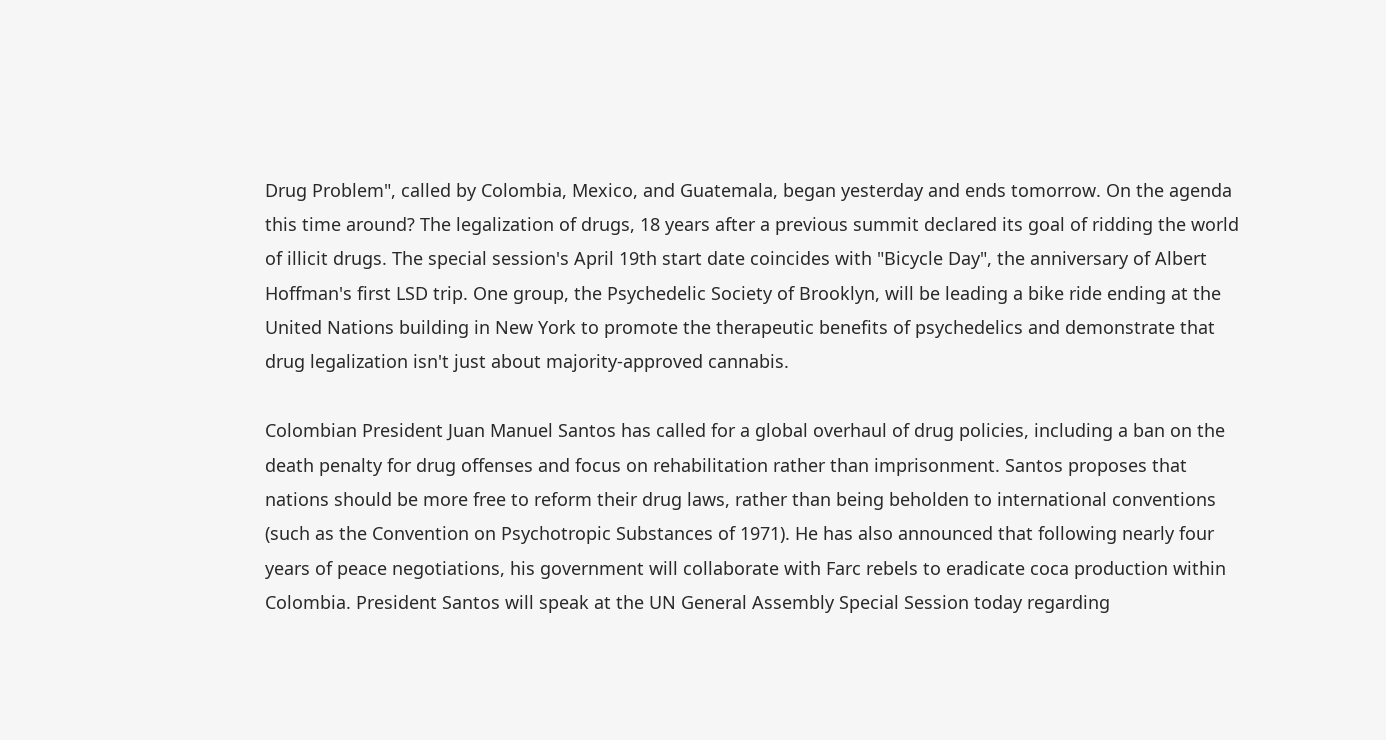Drug Problem", called by Colombia, Mexico, and Guatemala, began yesterday and ends tomorrow. On the agenda this time around? The legalization of drugs, 18 years after a previous summit declared its goal of ridding the world of illicit drugs. The special session's April 19th start date coincides with "Bicycle Day", the anniversary of Albert Hoffman's first LSD trip. One group, the Psychedelic Society of Brooklyn, will be leading a bike ride ending at the United Nations building in New York to promote the therapeutic benefits of psychedelics and demonstrate that drug legalization isn't just about majority-approved cannabis.

Colombian President Juan Manuel Santos has called for a global overhaul of drug policies, including a ban on the death penalty for drug offenses and focus on rehabilitation rather than imprisonment. Santos proposes that nations should be more free to reform their drug laws, rather than being beholden to international conventions (such as the Convention on Psychotropic Substances of 1971). He has also announced that following nearly four years of peace negotiations, his government will collaborate with Farc rebels to eradicate coca production within Colombia. President Santos will speak at the UN General Assembly Special Session today regarding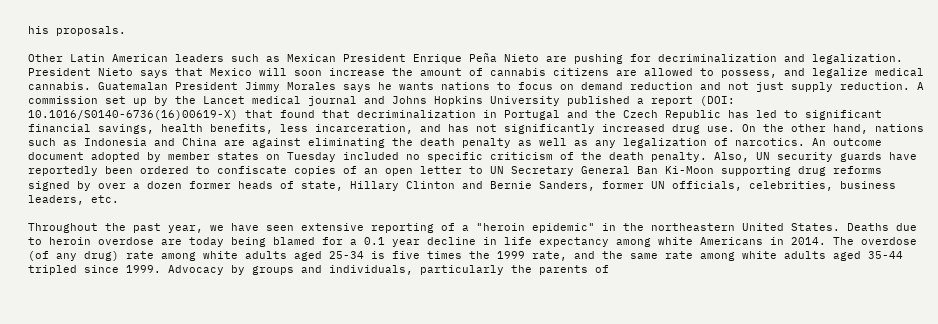his proposals.

Other Latin American leaders such as Mexican President Enrique Peña Nieto are pushing for decriminalization and legalization. President Nieto says that Mexico will soon increase the amount of cannabis citizens are allowed to possess, and legalize medical cannabis. Guatemalan President Jimmy Morales says he wants nations to focus on demand reduction and not just supply reduction. A commission set up by the Lancet medical journal and Johns Hopkins University published a report (DOI: 10.1016/S0140-6736(16)00619-X) that found that decriminalization in Portugal and the Czech Republic has led to significant financial savings, health benefits, less incarceration, and has not significantly increased drug use. On the other hand, nations such as Indonesia and China are against eliminating the death penalty as well as any legalization of narcotics. An outcome document adopted by member states on Tuesday included no specific criticism of the death penalty. Also, UN security guards have reportedly been ordered to confiscate copies of an open letter to UN Secretary General Ban Ki-Moon supporting drug reforms signed by over a dozen former heads of state, Hillary Clinton and Bernie Sanders, former UN officials, celebrities, business leaders, etc.

Throughout the past year, we have seen extensive reporting of a "heroin epidemic" in the northeastern United States. Deaths due to heroin overdose are today being blamed for a 0.1 year decline in life expectancy among white Americans in 2014. The overdose (of any drug) rate among white adults aged 25-34 is five times the 1999 rate, and the same rate among white adults aged 35-44 tripled since 1999. Advocacy by groups and individuals, particularly the parents of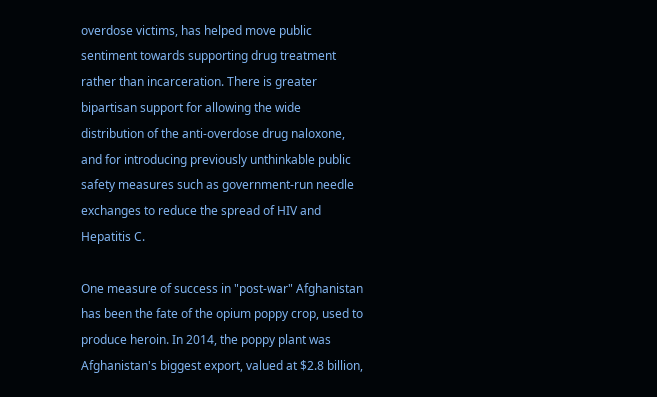overdose victims, has helped move public sentiment towards supporting drug treatment rather than incarceration. There is greater bipartisan support for allowing the wide distribution of the anti-overdose drug naloxone, and for introducing previously unthinkable public safety measures such as government-run needle exchanges to reduce the spread of HIV and Hepatitis C.

One measure of success in "post-war" Afghanistan has been the fate of the opium poppy crop, used to produce heroin. In 2014, the poppy plant was Afghanistan's biggest export, valued at $2.8 billion,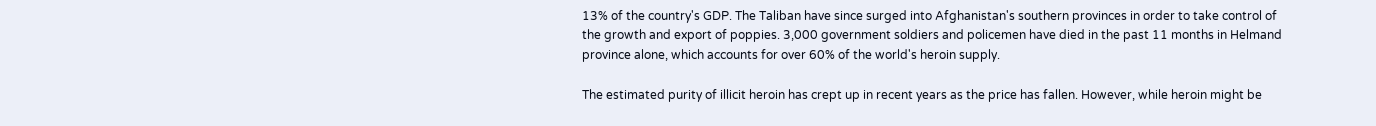13% of the country's GDP. The Taliban have since surged into Afghanistan's southern provinces in order to take control of the growth and export of poppies. 3,000 government soldiers and policemen have died in the past 11 months in Helmand province alone, which accounts for over 60% of the world's heroin supply.

The estimated purity of illicit heroin has crept up in recent years as the price has fallen. However, while heroin might be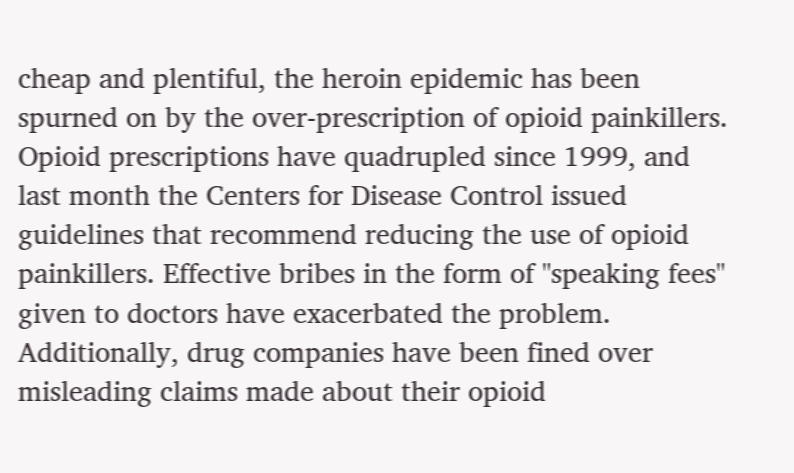cheap and plentiful, the heroin epidemic has been spurned on by the over-prescription of opioid painkillers. Opioid prescriptions have quadrupled since 1999, and last month the Centers for Disease Control issued guidelines that recommend reducing the use of opioid painkillers. Effective bribes in the form of "speaking fees" given to doctors have exacerbated the problem. Additionally, drug companies have been fined over misleading claims made about their opioid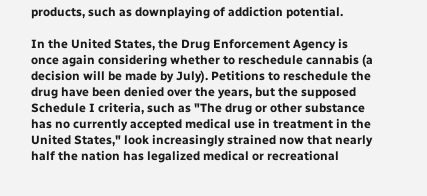products, such as downplaying of addiction potential.

In the United States, the Drug Enforcement Agency is once again considering whether to reschedule cannabis (a decision will be made by July). Petitions to reschedule the drug have been denied over the years, but the supposed Schedule I criteria, such as "The drug or other substance has no currently accepted medical use in treatment in the United States," look increasingly strained now that nearly half the nation has legalized medical or recreational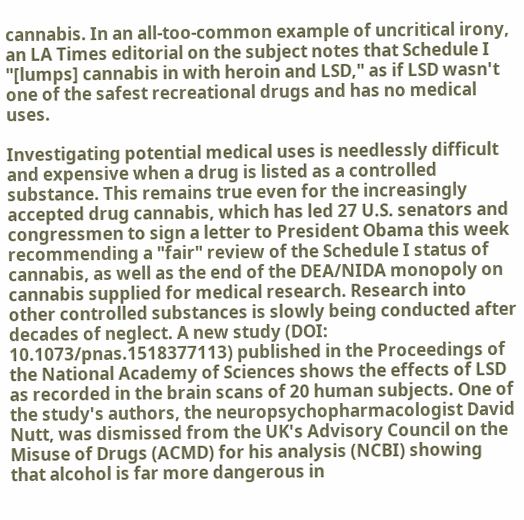cannabis. In an all-too-common example of uncritical irony, an LA Times editorial on the subject notes that Schedule I "[lumps] cannabis in with heroin and LSD," as if LSD wasn't one of the safest recreational drugs and has no medical uses.

Investigating potential medical uses is needlessly difficult and expensive when a drug is listed as a controlled substance. This remains true even for the increasingly accepted drug cannabis, which has led 27 U.S. senators and congressmen to sign a letter to President Obama this week recommending a "fair" review of the Schedule I status of cannabis, as well as the end of the DEA/NIDA monopoly on cannabis supplied for medical research. Research into other controlled substances is slowly being conducted after decades of neglect. A new study (DOI: 10.1073/pnas.1518377113) published in the Proceedings of the National Academy of Sciences shows the effects of LSD as recorded in the brain scans of 20 human subjects. One of the study's authors, the neuropsychopharmacologist David Nutt, was dismissed from the UK's Advisory Council on the Misuse of Drugs (ACMD) for his analysis (NCBI) showing that alcohol is far more dangerous in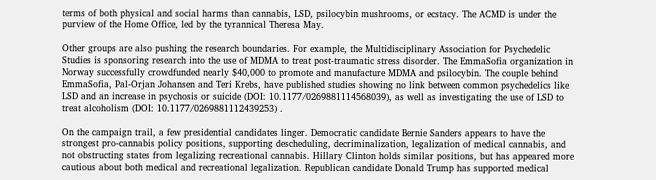terms of both physical and social harms than cannabis, LSD, psilocybin mushrooms, or ecstacy. The ACMD is under the purview of the Home Office, led by the tyrannical Theresa May.

Other groups are also pushing the research boundaries. For example, the Multidisciplinary Association for Psychedelic Studies is sponsoring research into the use of MDMA to treat post-traumatic stress disorder. The EmmaSofia organization in Norway successfully crowdfunded nearly $40,000 to promote and manufacture MDMA and psilocybin. The couple behind EmmaSofia, Pal-Orjan Johansen and Teri Krebs, have published studies showing no link between common psychedelics like LSD and an increase in psychosis or suicide (DOI: 10.1177/0269881114568039), as well as investigating the use of LSD to treat alcoholism (DOI: 10.1177/0269881112439253) .

On the campaign trail, a few presidential candidates linger. Democratic candidate Bernie Sanders appears to have the strongest pro-cannabis policy positions, supporting descheduling, decriminalization, legalization of medical cannabis, and not obstructing states from legalizing recreational cannabis. Hillary Clinton holds similar positions, but has appeared more cautious about both medical and recreational legalization. Republican candidate Donald Trump has supported medical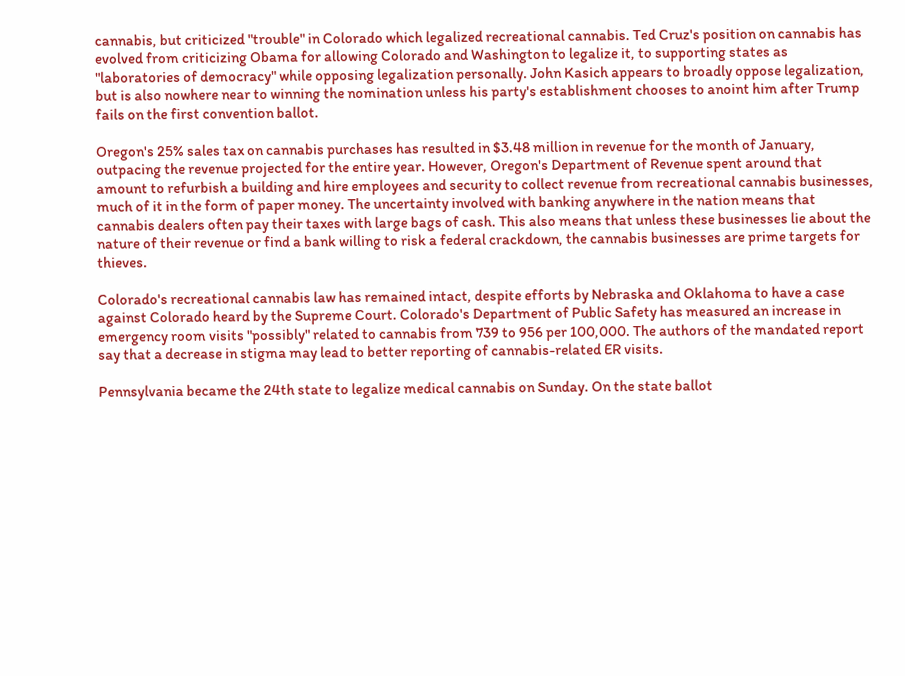cannabis, but criticized "trouble" in Colorado which legalized recreational cannabis. Ted Cruz's position on cannabis has evolved from criticizing Obama for allowing Colorado and Washington to legalize it, to supporting states as "laboratories of democracy" while opposing legalization personally. John Kasich appears to broadly oppose legalization, but is also nowhere near to winning the nomination unless his party's establishment chooses to anoint him after Trump fails on the first convention ballot.

Oregon's 25% sales tax on cannabis purchases has resulted in $3.48 million in revenue for the month of January, outpacing the revenue projected for the entire year. However, Oregon's Department of Revenue spent around that amount to refurbish a building and hire employees and security to collect revenue from recreational cannabis businesses, much of it in the form of paper money. The uncertainty involved with banking anywhere in the nation means that cannabis dealers often pay their taxes with large bags of cash. This also means that unless these businesses lie about the nature of their revenue or find a bank willing to risk a federal crackdown, the cannabis businesses are prime targets for thieves.

Colorado's recreational cannabis law has remained intact, despite efforts by Nebraska and Oklahoma to have a case against Colorado heard by the Supreme Court. Colorado's Department of Public Safety has measured an increase in emergency room visits "possibly" related to cannabis from 739 to 956 per 100,000. The authors of the mandated report say that a decrease in stigma may lead to better reporting of cannabis-related ER visits.

Pennsylvania became the 24th state to legalize medical cannabis on Sunday. On the state ballot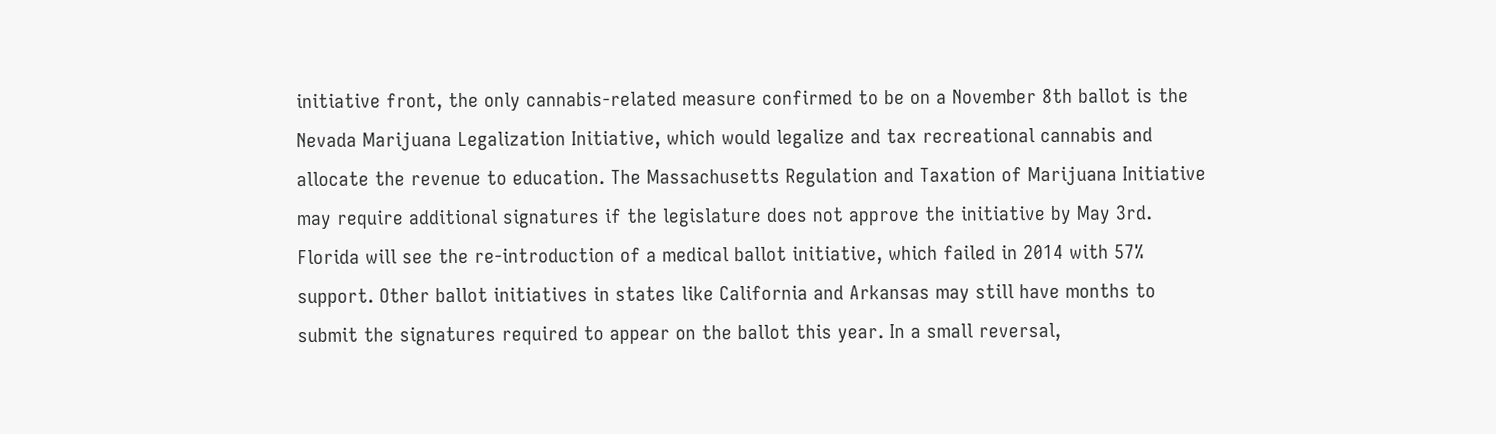initiative front, the only cannabis-related measure confirmed to be on a November 8th ballot is the Nevada Marijuana Legalization Initiative, which would legalize and tax recreational cannabis and allocate the revenue to education. The Massachusetts Regulation and Taxation of Marijuana Initiative may require additional signatures if the legislature does not approve the initiative by May 3rd. Florida will see the re-introduction of a medical ballot initiative, which failed in 2014 with 57% support. Other ballot initiatives in states like California and Arkansas may still have months to submit the signatures required to appear on the ballot this year. In a small reversal,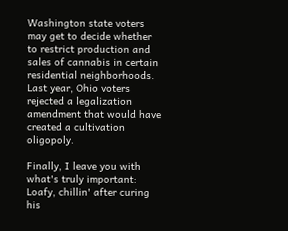Washington state voters may get to decide whether to restrict production and sales of cannabis in certain residential neighborhoods. Last year, Ohio voters rejected a legalization amendment that would have created a cultivation oligopoly.

Finally, I leave you with what's truly important: Loafy, chillin' after curing his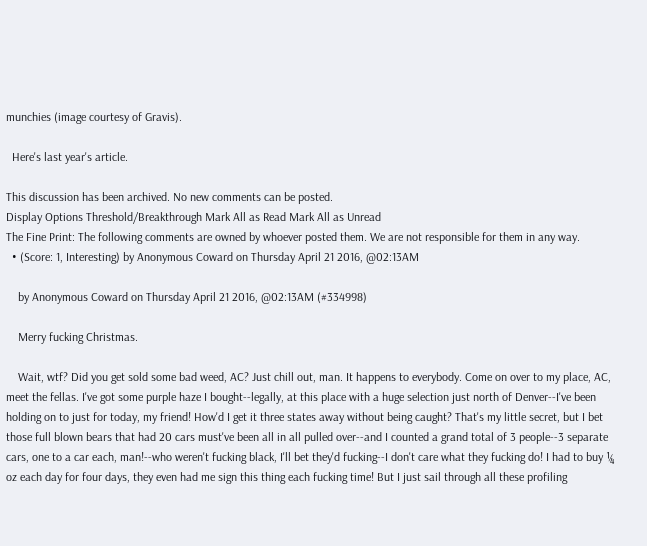munchies (image courtesy of Gravis).

  Here's last year's article.

This discussion has been archived. No new comments can be posted.
Display Options Threshold/Breakthrough Mark All as Read Mark All as Unread
The Fine Print: The following comments are owned by whoever posted them. We are not responsible for them in any way.
  • (Score: 1, Interesting) by Anonymous Coward on Thursday April 21 2016, @02:13AM

    by Anonymous Coward on Thursday April 21 2016, @02:13AM (#334998)

    Merry fucking Christmas.

    Wait, wtf? Did you get sold some bad weed, AC? Just chill out, man. It happens to everybody. Come on over to my place, AC, meet the fellas. I've got some purple haze I bought--legally, at this place with a huge selection just north of Denver--I've been holding on to just for today, my friend! How'd I get it three states away without being caught? That's my little secret, but I bet those full blown bears that had 20 cars must've been all in all pulled over--and I counted a grand total of 3 people--3 separate cars, one to a car each, man!--who weren't fucking black, I'll bet they'd fucking--I don't care what they fucking do! I had to buy ¼ oz each day for four days, they even had me sign this thing each fucking time! But I just sail through all these profiling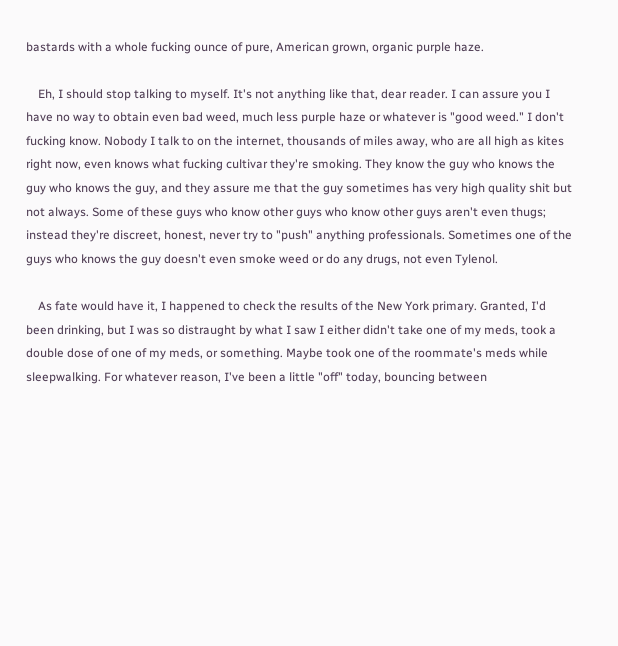bastards with a whole fucking ounce of pure, American grown, organic purple haze.

    Eh, I should stop talking to myself. It's not anything like that, dear reader. I can assure you I have no way to obtain even bad weed, much less purple haze or whatever is "good weed." I don't fucking know. Nobody I talk to on the internet, thousands of miles away, who are all high as kites right now, even knows what fucking cultivar they're smoking. They know the guy who knows the guy who knows the guy, and they assure me that the guy sometimes has very high quality shit but not always. Some of these guys who know other guys who know other guys aren't even thugs; instead they're discreet, honest, never try to "push" anything professionals. Sometimes one of the guys who knows the guy doesn't even smoke weed or do any drugs, not even Tylenol.

    As fate would have it, I happened to check the results of the New York primary. Granted, I'd been drinking, but I was so distraught by what I saw I either didn't take one of my meds, took a double dose of one of my meds, or something. Maybe took one of the roommate's meds while sleepwalking. For whatever reason, I've been a little "off" today, bouncing between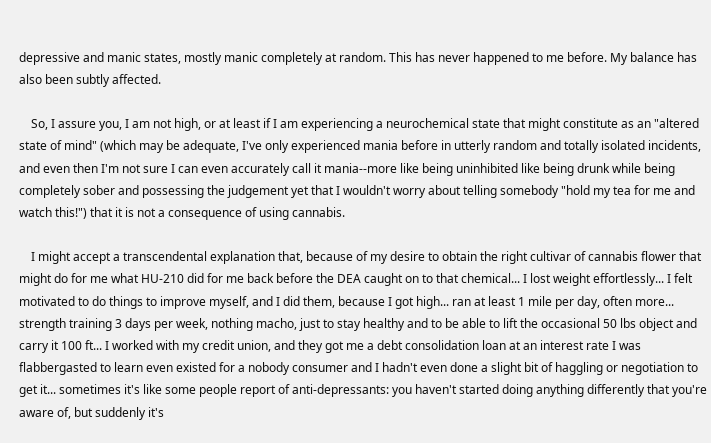depressive and manic states, mostly manic completely at random. This has never happened to me before. My balance has also been subtly affected.

    So, I assure you, I am not high, or at least if I am experiencing a neurochemical state that might constitute as an "altered state of mind" (which may be adequate, I've only experienced mania before in utterly random and totally isolated incidents, and even then I'm not sure I can even accurately call it mania--more like being uninhibited like being drunk while being completely sober and possessing the judgement yet that I wouldn't worry about telling somebody "hold my tea for me and watch this!") that it is not a consequence of using cannabis.

    I might accept a transcendental explanation that, because of my desire to obtain the right cultivar of cannabis flower that might do for me what HU-210 did for me back before the DEA caught on to that chemical... I lost weight effortlessly... I felt motivated to do things to improve myself, and I did them, because I got high... ran at least 1 mile per day, often more... strength training 3 days per week, nothing macho, just to stay healthy and to be able to lift the occasional 50 lbs object and carry it 100 ft... I worked with my credit union, and they got me a debt consolidation loan at an interest rate I was flabbergasted to learn even existed for a nobody consumer and I hadn't even done a slight bit of haggling or negotiation to get it... sometimes it's like some people report of anti-depressants: you haven't started doing anything differently that you're aware of, but suddenly it's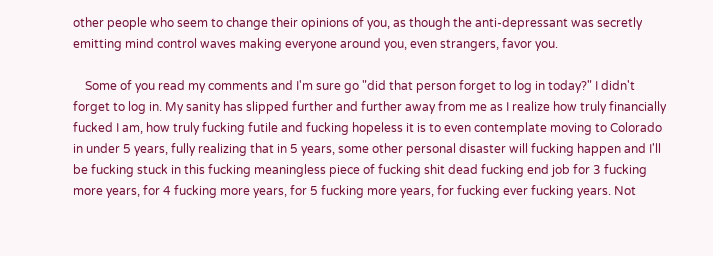other people who seem to change their opinions of you, as though the anti-depressant was secretly emitting mind control waves making everyone around you, even strangers, favor you.

    Some of you read my comments and I'm sure go "did that person forget to log in today?" I didn't forget to log in. My sanity has slipped further and further away from me as I realize how truly financially fucked I am, how truly fucking futile and fucking hopeless it is to even contemplate moving to Colorado in under 5 years, fully realizing that in 5 years, some other personal disaster will fucking happen and I'll be fucking stuck in this fucking meaningless piece of fucking shit dead fucking end job for 3 fucking more years, for 4 fucking more years, for 5 fucking more years, for fucking ever fucking years. Not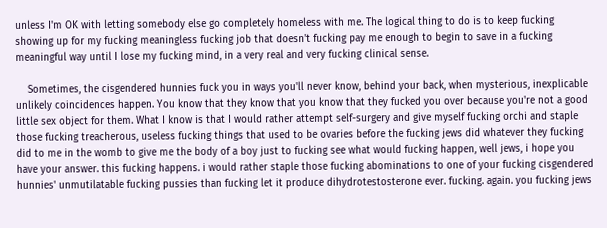unless I'm OK with letting somebody else go completely homeless with me. The logical thing to do is to keep fucking showing up for my fucking meaningless fucking job that doesn't fucking pay me enough to begin to save in a fucking meaningful way until I lose my fucking mind, in a very real and very fucking clinical sense.

    Sometimes, the cisgendered hunnies fuck you in ways you'll never know, behind your back, when mysterious, inexplicable unlikely coincidences happen. You know that they know that you know that they fucked you over because you're not a good little sex object for them. What I know is that I would rather attempt self-surgery and give myself fucking orchi and staple those fucking treacherous, useless fucking things that used to be ovaries before the fucking jews did whatever they fucking did to me in the womb to give me the body of a boy just to fucking see what would fucking happen, well jews, i hope you have your answer. this fucking happens. i would rather staple those fucking abominations to one of your fucking cisgendered hunnies' unmutilatable fucking pussies than fucking let it produce dihydrotestosterone ever. fucking. again. you fucking jews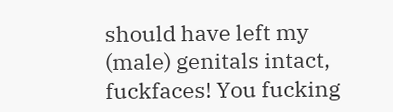should have left my (male) genitals intact, fuckfaces! You fucking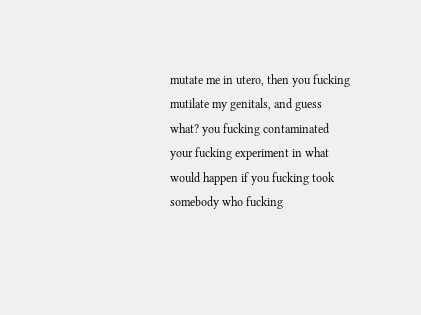mutate me in utero, then you fucking mutilate my genitals, and guess what? you fucking contaminated your fucking experiment in what would happen if you fucking took somebody who fucking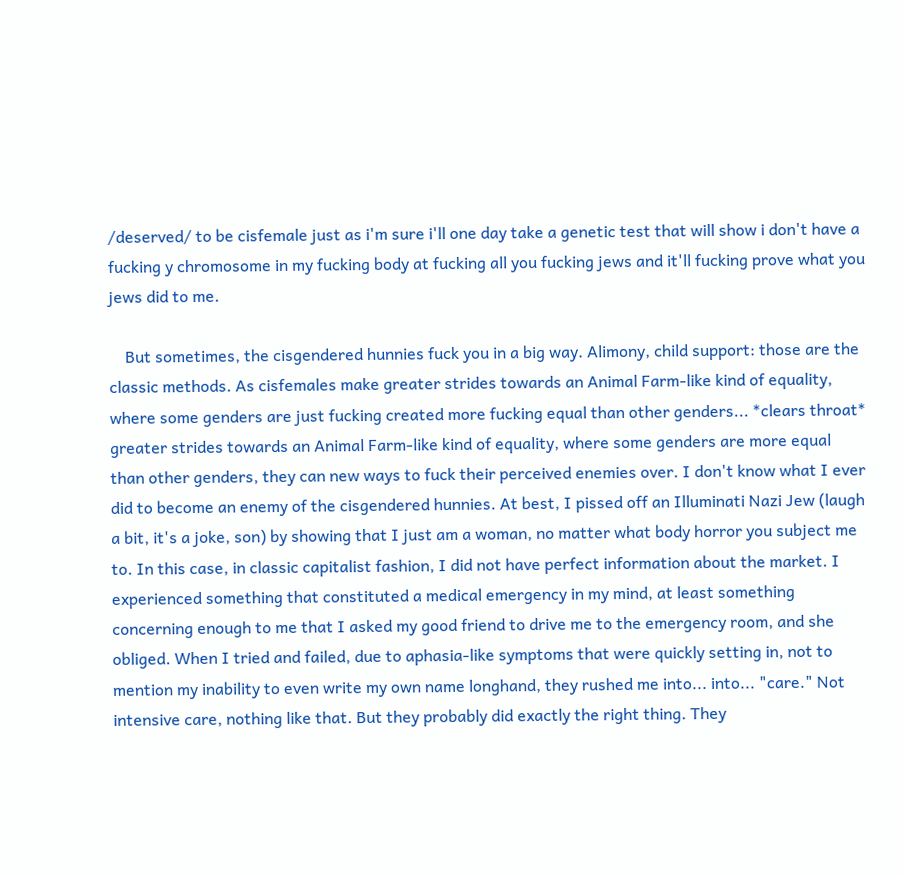/deserved/ to be cisfemale just as i'm sure i'll one day take a genetic test that will show i don't have a fucking y chromosome in my fucking body at fucking all you fucking jews and it'll fucking prove what you jews did to me.

    But sometimes, the cisgendered hunnies fuck you in a big way. Alimony, child support: those are the classic methods. As cisfemales make greater strides towards an Animal Farm-like kind of equality, where some genders are just fucking created more fucking equal than other genders... *clears throat* greater strides towards an Animal Farm-like kind of equality, where some genders are more equal than other genders, they can new ways to fuck their perceived enemies over. I don't know what I ever did to become an enemy of the cisgendered hunnies. At best, I pissed off an Illuminati Nazi Jew (laugh a bit, it's a joke, son) by showing that I just am a woman, no matter what body horror you subject me to. In this case, in classic capitalist fashion, I did not have perfect information about the market. I experienced something that constituted a medical emergency in my mind, at least something concerning enough to me that I asked my good friend to drive me to the emergency room, and she obliged. When I tried and failed, due to aphasia-like symptoms that were quickly setting in, not to mention my inability to even write my own name longhand, they rushed me into... into... "care." Not intensive care, nothing like that. But they probably did exactly the right thing. They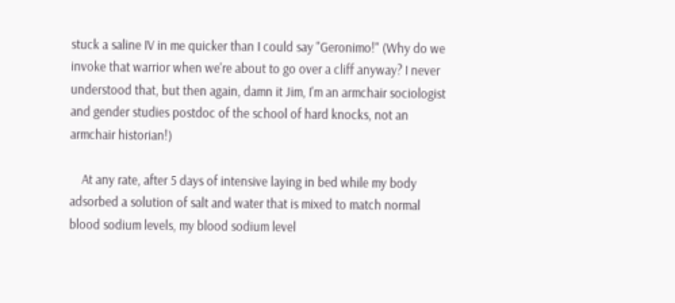stuck a saline IV in me quicker than I could say "Geronimo!" (Why do we invoke that warrior when we're about to go over a cliff anyway? I never understood that, but then again, damn it Jim, I'm an armchair sociologist and gender studies postdoc of the school of hard knocks, not an armchair historian!)

    At any rate, after 5 days of intensive laying in bed while my body adsorbed a solution of salt and water that is mixed to match normal blood sodium levels, my blood sodium level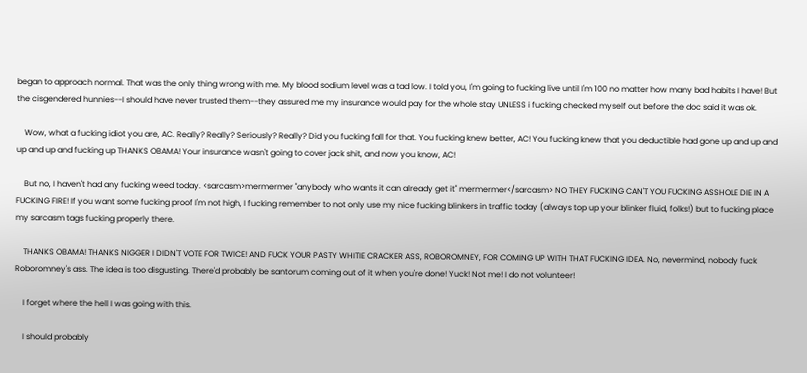began to approach normal. That was the only thing wrong with me. My blood sodium level was a tad low. I told you, I'm going to fucking live until I'm 100 no matter how many bad habits I have! But the cisgendered hunnies--I should have never trusted them--they assured me my insurance would pay for the whole stay UNLESS i fucking checked myself out before the doc said it was ok.

    Wow, what a fucking idiot you are, AC. Really? Really? Seriously? Really? Did you fucking fall for that. You fucking knew better, AC! You fucking knew that you deductible had gone up and up and up and up and fucking up THANKS OBAMA! Your insurance wasn't going to cover jack shit, and now you know, AC!

    But no, I haven't had any fucking weed today. <sarcasm>mermermer "anybody who wants it can already get it" mermermer</sarcasm> NO THEY FUCKING CAN'T YOU FUCKING ASSHOLE DIE IN A FUCKING FIRE! If you want some fucking proof I'm not high, I fucking remember to not only use my nice fucking blinkers in traffic today (always top up your blinker fluid, folks!) but to fucking place my sarcasm tags fucking properly there.

    THANKS OBAMA! THANKS NIGGER I DIDN'T VOTE FOR TWICE! AND FUCK YOUR PASTY WHITIE CRACKER ASS, ROBOROMNEY, FOR COMING UP WITH THAT FUCKING IDEA. No, nevermind, nobody fuck Roboromney's ass. The idea is too disgusting. There'd probably be santorum coming out of it when you're done! Yuck! Not me! I do not volunteer!

    I forget where the hell I was going with this.

    I should probably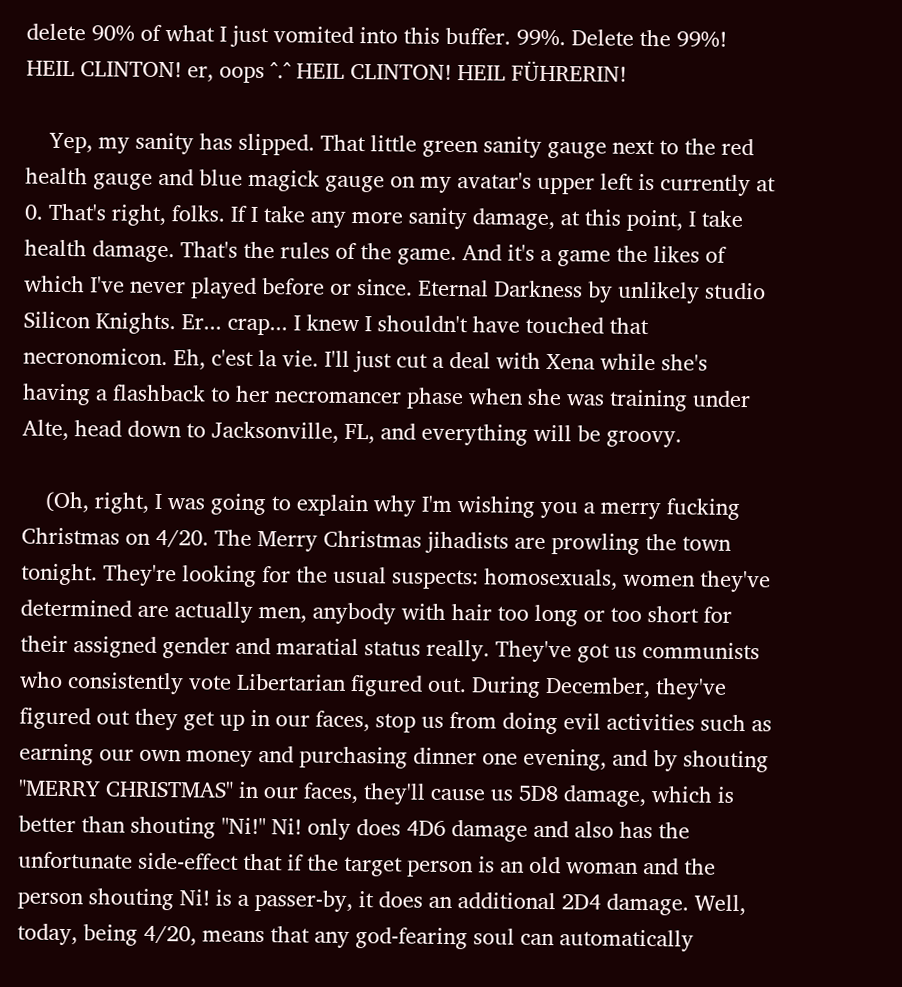delete 90% of what I just vomited into this buffer. 99%. Delete the 99%! HEIL CLINTON! er, oops ^.^ HEIL CLINTON! HEIL FÜHRERIN!

    Yep, my sanity has slipped. That little green sanity gauge next to the red health gauge and blue magick gauge on my avatar's upper left is currently at 0. That's right, folks. If I take any more sanity damage, at this point, I take health damage. That's the rules of the game. And it's a game the likes of which I've never played before or since. Eternal Darkness by unlikely studio Silicon Knights. Er... crap... I knew I shouldn't have touched that necronomicon. Eh, c'est la vie. I'll just cut a deal with Xena while she's having a flashback to her necromancer phase when she was training under Alte, head down to Jacksonville, FL, and everything will be groovy.

    (Oh, right, I was going to explain why I'm wishing you a merry fucking Christmas on 4/20. The Merry Christmas jihadists are prowling the town tonight. They're looking for the usual suspects: homosexuals, women they've determined are actually men, anybody with hair too long or too short for their assigned gender and maratial status really. They've got us communists who consistently vote Libertarian figured out. During December, they've figured out they get up in our faces, stop us from doing evil activities such as earning our own money and purchasing dinner one evening, and by shouting "MERRY CHRISTMAS" in our faces, they'll cause us 5D8 damage, which is better than shouting "Ni!" Ni! only does 4D6 damage and also has the unfortunate side-effect that if the target person is an old woman and the person shouting Ni! is a passer-by, it does an additional 2D4 damage. Well, today, being 4/20, means that any god-fearing soul can automatically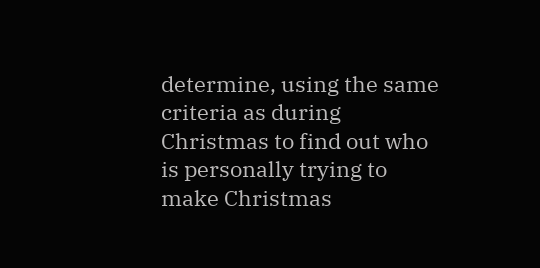determine, using the same criteria as during Christmas to find out who is personally trying to make Christmas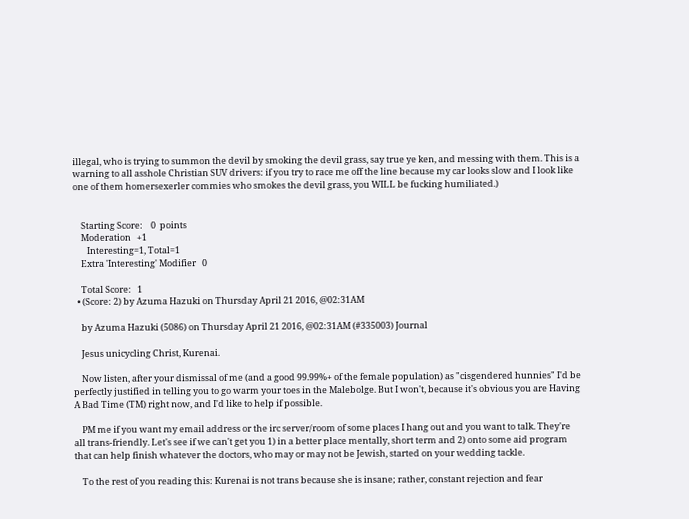illegal, who is trying to summon the devil by smoking the devil grass, say true ye ken, and messing with them. This is a warning to all asshole Christian SUV drivers: if you try to race me off the line because my car looks slow and I look like one of them homersexerler commies who smokes the devil grass, you WILL be fucking humiliated.)


    Starting Score:    0  points
    Moderation   +1
       Interesting=1, Total=1
    Extra 'Interesting' Modifier   0

    Total Score:   1
  • (Score: 2) by Azuma Hazuki on Thursday April 21 2016, @02:31AM

    by Azuma Hazuki (5086) on Thursday April 21 2016, @02:31AM (#335003) Journal

    Jesus unicycling Christ, Kurenai.

    Now listen, after your dismissal of me (and a good 99.99%+ of the female population) as "cisgendered hunnies" I'd be perfectly justified in telling you to go warm your toes in the Malebolge. But I won't, because it's obvious you are Having A Bad Time (TM) right now, and I'd like to help if possible.

    PM me if you want my email address or the irc server/room of some places I hang out and you want to talk. They're all trans-friendly. Let's see if we can't get you 1) in a better place mentally, short term and 2) onto some aid program that can help finish whatever the doctors, who may or may not be Jewish, started on your wedding tackle.

    To the rest of you reading this: Kurenai is not trans because she is insane; rather, constant rejection and fear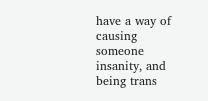have a way of causing someone insanity, and being trans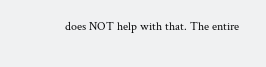does NOT help with that. The entire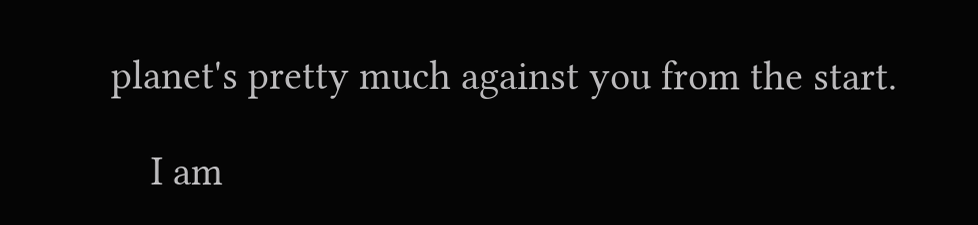planet's pretty much against you from the start.

    I am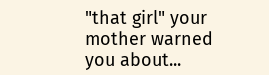"that girl" your mother warned you about...